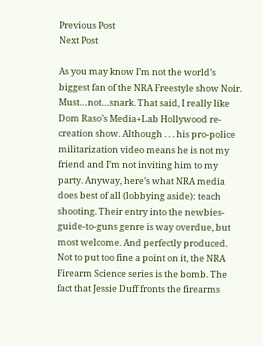Previous Post
Next Post

As you may know I’m not the world’s biggest fan of the NRA Freestyle show Noir. Must…not…snark. That said, I really like Dom Raso’s Media+Lab Hollywood re-creation show. Although . . . his pro-police militarization video means he is not my friend and I’m not inviting him to my party. Anyway, here’s what NRA media does best of all (lobbying aside): teach shooting. Their entry into the newbies-guide-to-guns genre is way overdue, but most welcome. And perfectly produced. Not to put too fine a point on it, the NRA Firearm Science series is the bomb. The fact that Jessie Duff fronts the firearms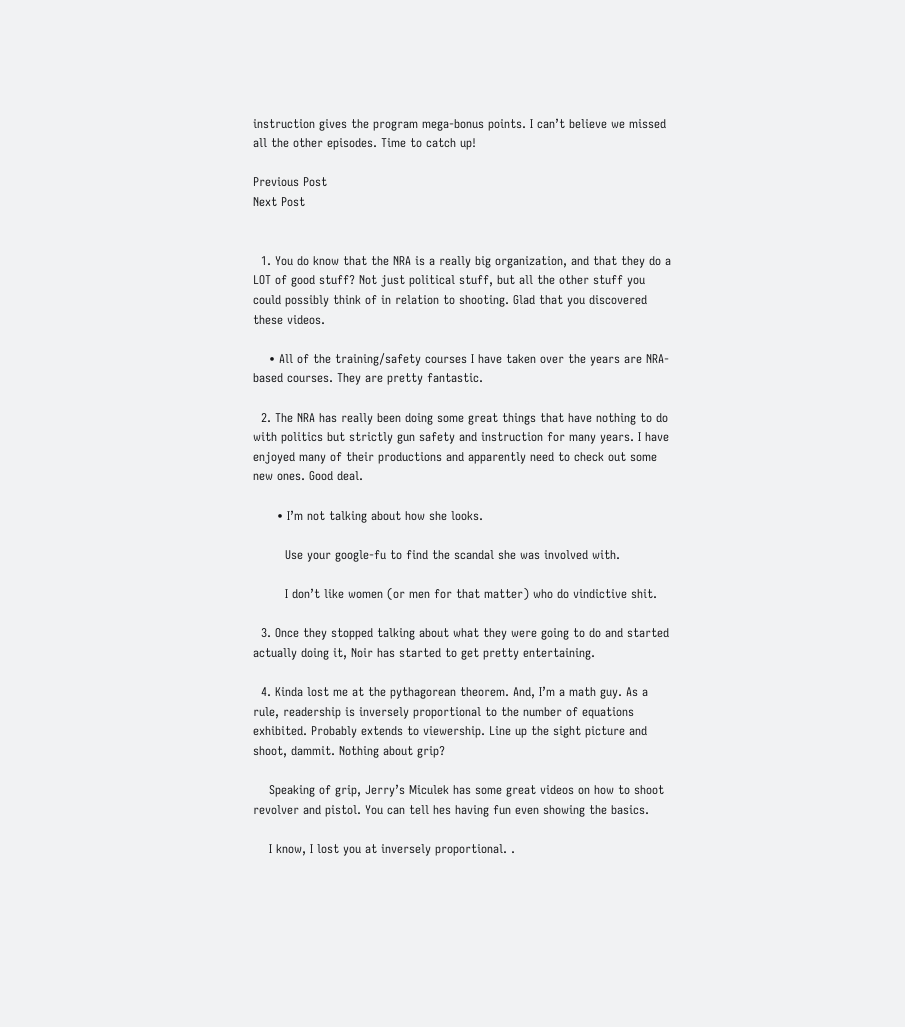instruction gives the program mega-bonus points. I can’t believe we missed all the other episodes. Time to catch up!

Previous Post
Next Post


  1. You do know that the NRA is a really big organization, and that they do a LOT of good stuff? Not just political stuff, but all the other stuff you could possibly think of in relation to shooting. Glad that you discovered these videos.

    • All of the training/safety courses I have taken over the years are NRA-based courses. They are pretty fantastic.

  2. The NRA has really been doing some great things that have nothing to do with politics but strictly gun safety and instruction for many years. I have enjoyed many of their productions and apparently need to check out some new ones. Good deal.

      • I’m not talking about how she looks.

        Use your google-fu to find the scandal she was involved with.

        I don’t like women (or men for that matter) who do vindictive shit.

  3. Once they stopped talking about what they were going to do and started actually doing it, Noir has started to get pretty entertaining.

  4. Kinda lost me at the pythagorean theorem. And, I’m a math guy. As a rule, readership is inversely proportional to the number of equations exhibited. Probably extends to viewership. Line up the sight picture and shoot, dammit. Nothing about grip?

    Speaking of grip, Jerry’s Miculek has some great videos on how to shoot revolver and pistol. You can tell hes having fun even showing the basics.

    I know, I lost you at inversely proportional. .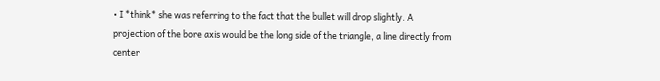• I *think* she was referring to the fact that the bullet will drop slightly. A projection of the bore axis would be the long side of the triangle, a line directly from center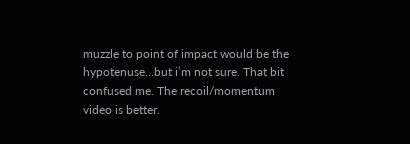muzzle to point of impact would be the hypotenuse…but i’m not sure. That bit confused me. The recoil/momentum video is better.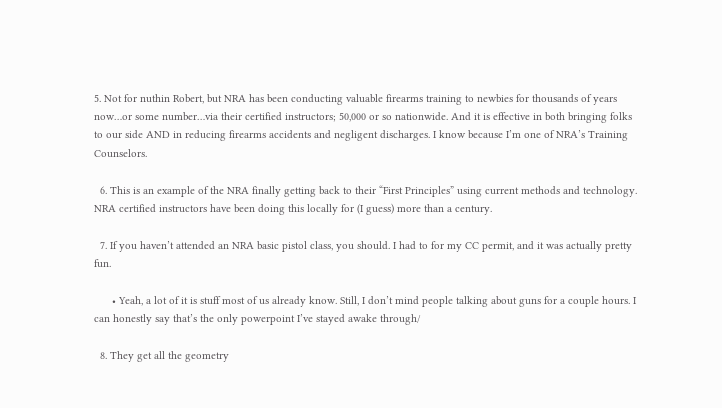5. Not for nuthin Robert, but NRA has been conducting valuable firearms training to newbies for thousands of years now…or some number…via their certified instructors; 50,000 or so nationwide. And it is effective in both bringing folks to our side AND in reducing firearms accidents and negligent discharges. I know because I’m one of NRA’s Training Counselors.

  6. This is an example of the NRA finally getting back to their “First Principles” using current methods and technology. NRA certified instructors have been doing this locally for (I guess) more than a century.

  7. If you haven’t attended an NRA basic pistol class, you should. I had to for my CC permit, and it was actually pretty fun.

      • Yeah, a lot of it is stuff most of us already know. Still, I don’t mind people talking about guns for a couple hours. I can honestly say that’s the only powerpoint I’ve stayed awake through/

  8. They get all the geometry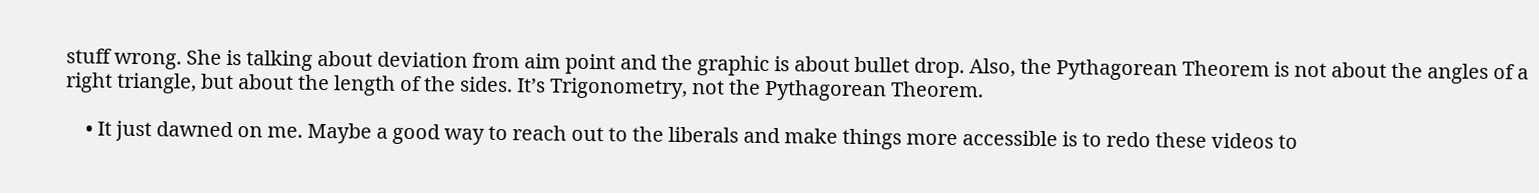stuff wrong. She is talking about deviation from aim point and the graphic is about bullet drop. Also, the Pythagorean Theorem is not about the angles of a right triangle, but about the length of the sides. It’s Trigonometry, not the Pythagorean Theorem.

    • It just dawned on me. Maybe a good way to reach out to the liberals and make things more accessible is to redo these videos to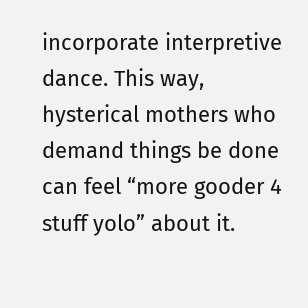incorporate interpretive dance. This way, hysterical mothers who demand things be done can feel “more gooder 4 stuff yolo” about it.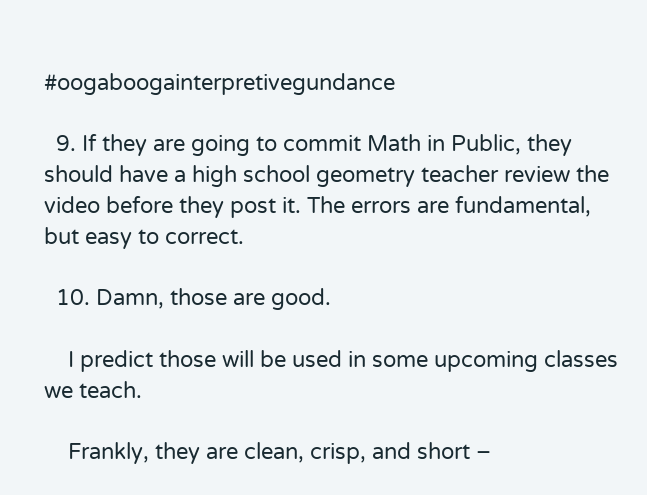#oogaboogainterpretivegundance

  9. If they are going to commit Math in Public, they should have a high school geometry teacher review the video before they post it. The errors are fundamental, but easy to correct.

  10. Damn, those are good.

    I predict those will be used in some upcoming classes we teach.

    Frankly, they are clean, crisp, and short –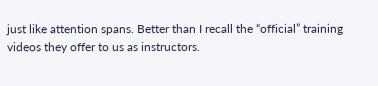just like attention spans. Better than I recall the “official” training videos they offer to us as instructors.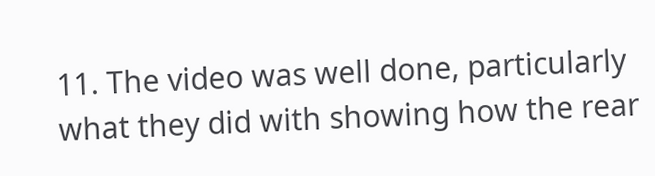11. The video was well done, particularly what they did with showing how the rear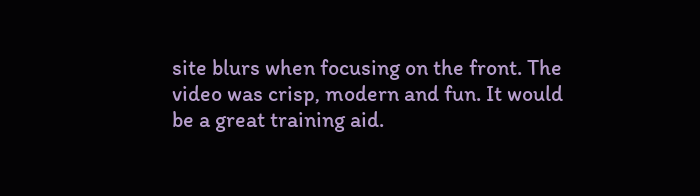site blurs when focusing on the front. The video was crisp, modern and fun. It would be a great training aid.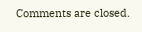Comments are closed.